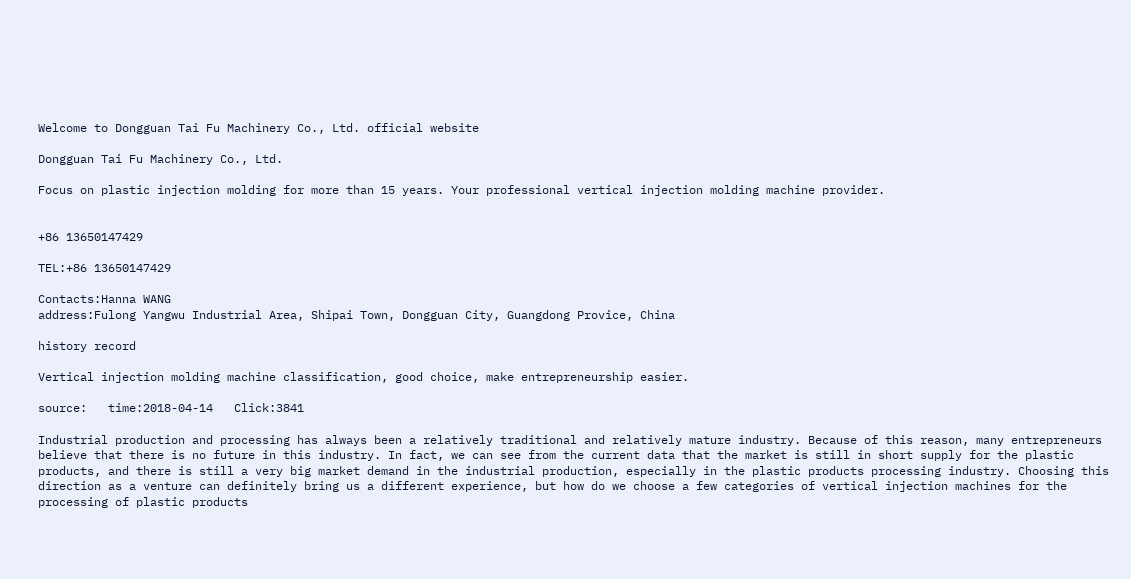Welcome to Dongguan Tai Fu Machinery Co., Ltd. official website

Dongguan Tai Fu Machinery Co., Ltd.

Focus on plastic injection molding for more than 15 years. Your professional vertical injection molding machine provider.


+86 13650147429

TEL:+86 13650147429

Contacts:Hanna WANG
address:Fulong Yangwu Industrial Area, Shipai Town, Dongguan City, Guangdong Provice, China

history record

Vertical injection molding machine classification, good choice, make entrepreneurship easier.

source:   time:2018-04-14   Click:3841

Industrial production and processing has always been a relatively traditional and relatively mature industry. Because of this reason, many entrepreneurs believe that there is no future in this industry. In fact, we can see from the current data that the market is still in short supply for the plastic products, and there is still a very big market demand in the industrial production, especially in the plastic products processing industry. Choosing this direction as a venture can definitely bring us a different experience, but how do we choose a few categories of vertical injection machines for the processing of plastic products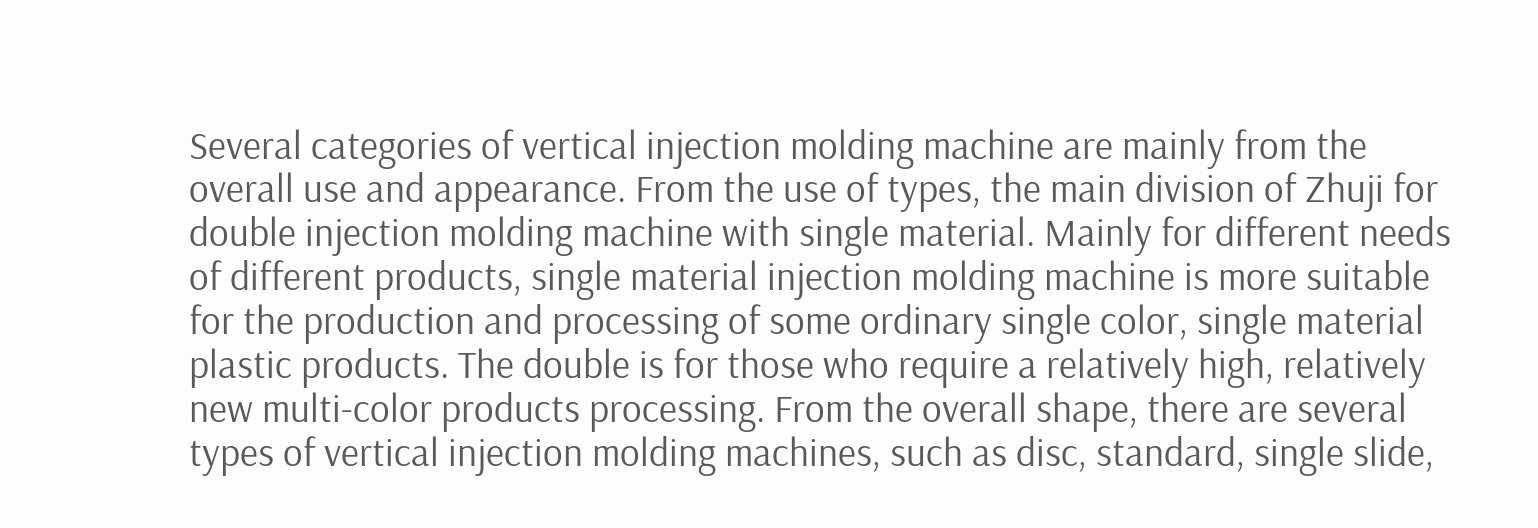Several categories of vertical injection molding machine are mainly from the overall use and appearance. From the use of types, the main division of Zhuji for double injection molding machine with single material. Mainly for different needs of different products, single material injection molding machine is more suitable for the production and processing of some ordinary single color, single material plastic products. The double is for those who require a relatively high, relatively new multi-color products processing. From the overall shape, there are several types of vertical injection molding machines, such as disc, standard, single slide,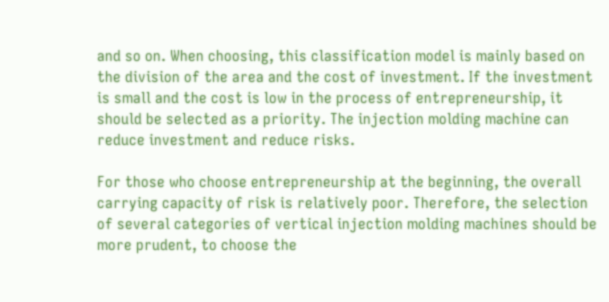and so on. When choosing, this classification model is mainly based on the division of the area and the cost of investment. If the investment is small and the cost is low in the process of entrepreneurship, it should be selected as a priority. The injection molding machine can reduce investment and reduce risks.

For those who choose entrepreneurship at the beginning, the overall carrying capacity of risk is relatively poor. Therefore, the selection of several categories of vertical injection molding machines should be more prudent, to choose the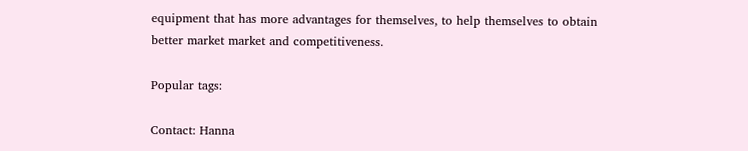equipment that has more advantages for themselves, to help themselves to obtain better market market and competitiveness.

Popular tags:

Contact: Hanna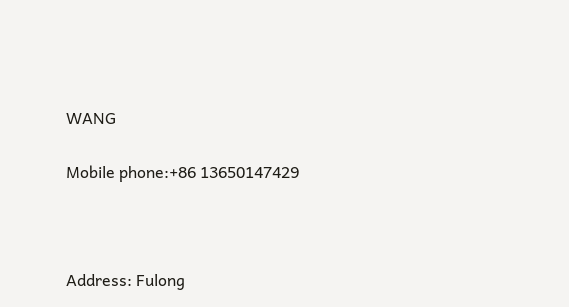WANG

Mobile phone:+86 13650147429



Address: Fulong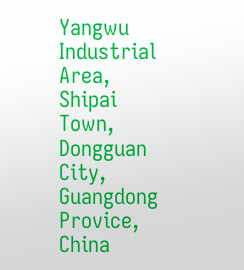Yangwu Industrial Area, Shipai Town, Dongguan City, Guangdong Provice, China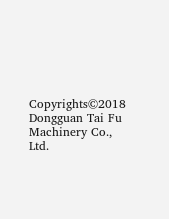Copyrights©2018 Dongguan Tai Fu Machinery Co., Ltd.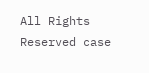All Rights Reserved case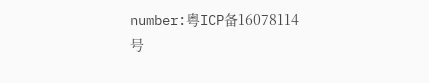number:粤ICP备16078114号